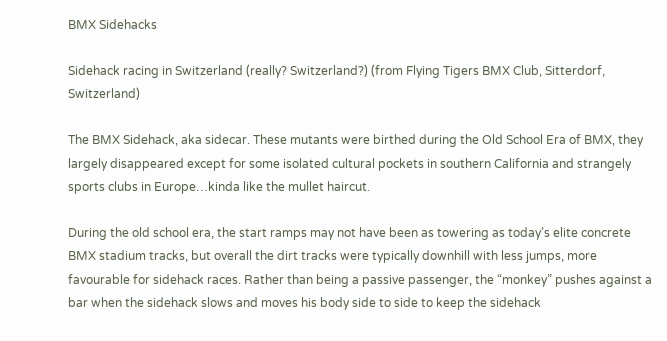BMX Sidehacks

Sidehack racing in Switzerland (really? Switzerland?) (from Flying Tigers BMX Club, Sitterdorf, Switzerland)

The BMX Sidehack, aka sidecar. These mutants were birthed during the Old School Era of BMX, they largely disappeared except for some isolated cultural pockets in southern California and strangely sports clubs in Europe…kinda like the mullet haircut.

During the old school era, the start ramps may not have been as towering as today’s elite concrete BMX stadium tracks, but overall the dirt tracks were typically downhill with less jumps, more favourable for sidehack races. Rather than being a passive passenger, the “monkey” pushes against a bar when the sidehack slows and moves his body side to side to keep the sidehack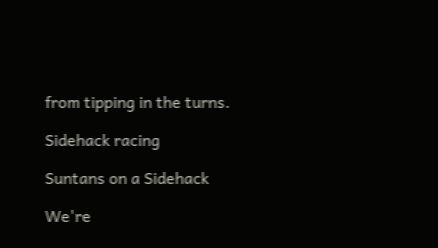from tipping in the turns.

Sidehack racing

Suntans on a Sidehack

We're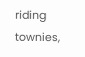riding townies,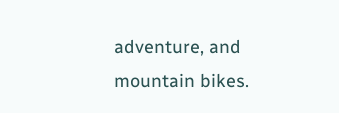adventure, and mountain bikes.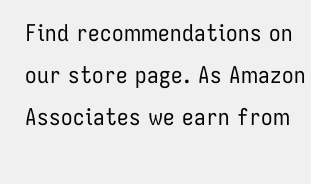Find recommendations on our store page. As Amazon Associates we earn from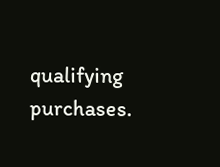qualifying purchases.